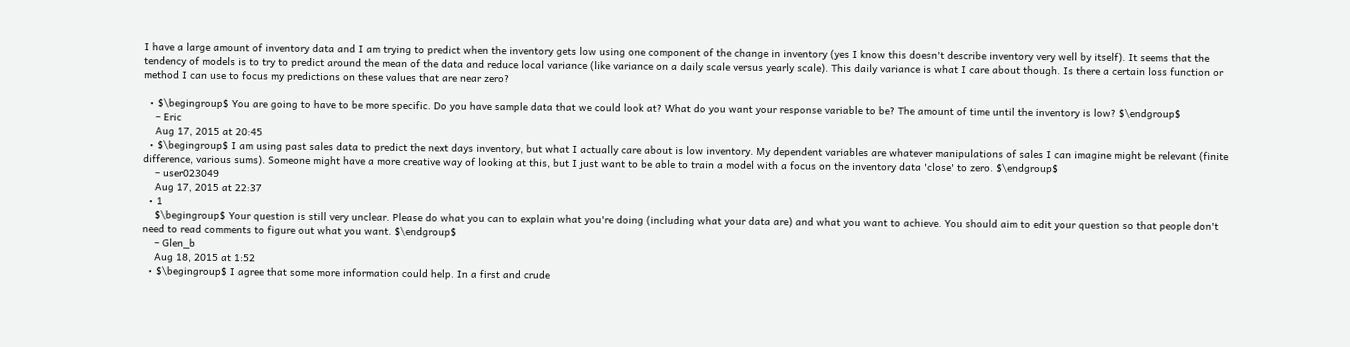I have a large amount of inventory data and I am trying to predict when the inventory gets low using one component of the change in inventory (yes I know this doesn't describe inventory very well by itself). It seems that the tendency of models is to try to predict around the mean of the data and reduce local variance (like variance on a daily scale versus yearly scale). This daily variance is what I care about though. Is there a certain loss function or method I can use to focus my predictions on these values that are near zero?

  • $\begingroup$ You are going to have to be more specific. Do you have sample data that we could look at? What do you want your response variable to be? The amount of time until the inventory is low? $\endgroup$
    – Eric
    Aug 17, 2015 at 20:45
  • $\begingroup$ I am using past sales data to predict the next days inventory, but what I actually care about is low inventory. My dependent variables are whatever manipulations of sales I can imagine might be relevant (finite difference, various sums). Someone might have a more creative way of looking at this, but I just want to be able to train a model with a focus on the inventory data 'close' to zero. $\endgroup$
    – user023049
    Aug 17, 2015 at 22:37
  • 1
    $\begingroup$ Your question is still very unclear. Please do what you can to explain what you're doing (including what your data are) and what you want to achieve. You should aim to edit your question so that people don't need to read comments to figure out what you want. $\endgroup$
    – Glen_b
    Aug 18, 2015 at 1:52
  • $\begingroup$ I agree that some more information could help. In a first and crude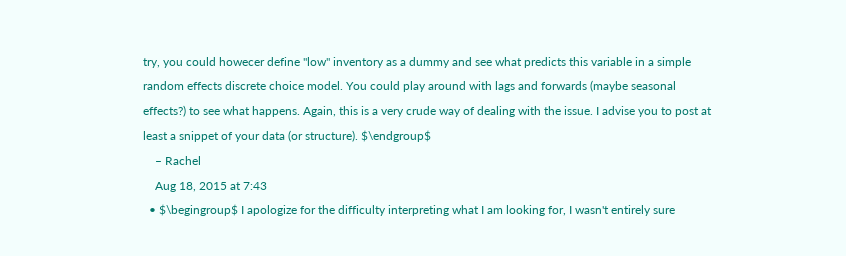try, you could howecer define "low" inventory as a dummy and see what predicts this variable in a simple random effects discrete choice model. You could play around with lags and forwards (maybe seasonal effects?) to see what happens. Again, this is a very crude way of dealing with the issue. I advise you to post at least a snippet of your data (or structure). $\endgroup$
    – Rachel
    Aug 18, 2015 at 7:43
  • $\begingroup$ I apologize for the difficulty interpreting what I am looking for, I wasn't entirely sure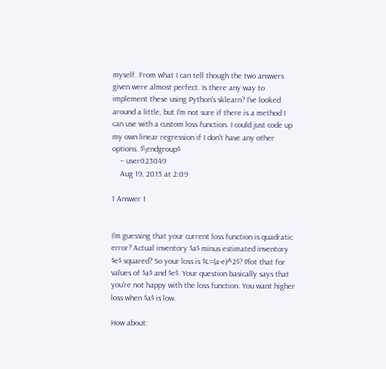myself. From what I can tell though the two answers given were almost perfect. Is there any way to implement these using Python's sklearn? I've looked around a little, but I'm not sure if there is a method I can use with a custom loss function. I could just code up my own linear regression if I don't have any other options. $\endgroup$
    – user023049
    Aug 19, 2015 at 2:09

1 Answer 1


I'm guessing that your current loss function is quadratic error? Actual inventory $a$ minus estimated inventory $e$ squared? So your loss is $L=(a-e)^2$? Plot that for values of $a$ and $e$. Your question basically says that you're not happy with the loss function. You want higher loss when $a$ is low.

How about: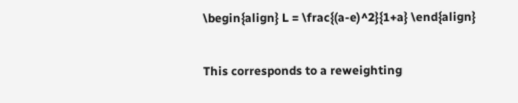\begin{align} L = \frac{(a-e)^2}{1+a} \end{align}

This corresponds to a reweighting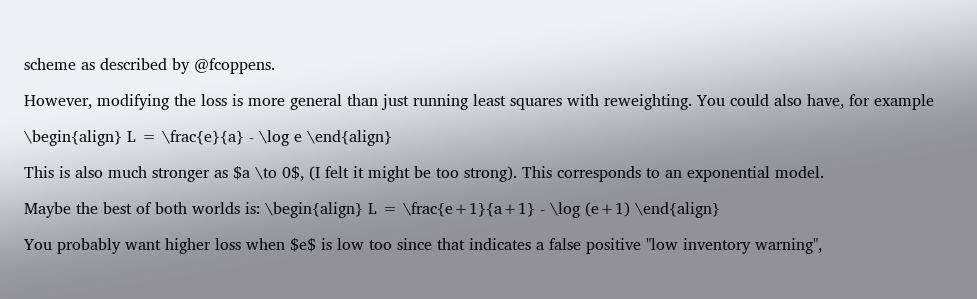scheme as described by @fcoppens.

However, modifying the loss is more general than just running least squares with reweighting. You could also have, for example

\begin{align} L = \frac{e}{a} - \log e \end{align}

This is also much stronger as $a \to 0$, (I felt it might be too strong). This corresponds to an exponential model.

Maybe the best of both worlds is: \begin{align} L = \frac{e+1}{a+1} - \log (e+1) \end{align}

You probably want higher loss when $e$ is low too since that indicates a false positive "low inventory warning",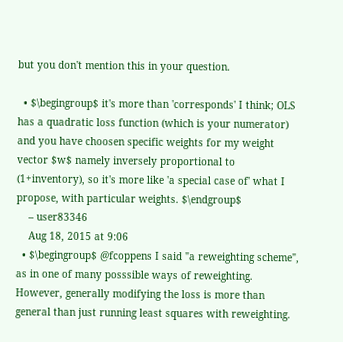but you don't mention this in your question.

  • $\begingroup$ it's more than 'corresponds' I think; OLS has a quadratic loss function (which is your numerator) and you have choosen specific weights for my weight vector $w$ namely inversely proportional to (1+inventory), so it's more like 'a special case of' what I propose, with particular weights. $\endgroup$
    – user83346
    Aug 18, 2015 at 9:06
  • $\begingroup$ @fcoppens I said "a reweighting scheme", as in one of many posssible ways of reweighting. However, generally modifying the loss is more than general than just running least squares with reweighting.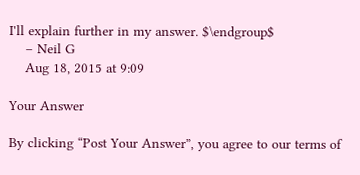I'll explain further in my answer. $\endgroup$
    – Neil G
    Aug 18, 2015 at 9:09

Your Answer

By clicking “Post Your Answer”, you agree to our terms of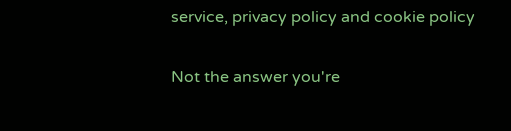service, privacy policy and cookie policy

Not the answer you're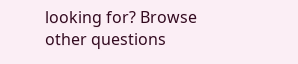looking for? Browse other questions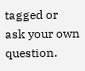tagged or ask your own question.